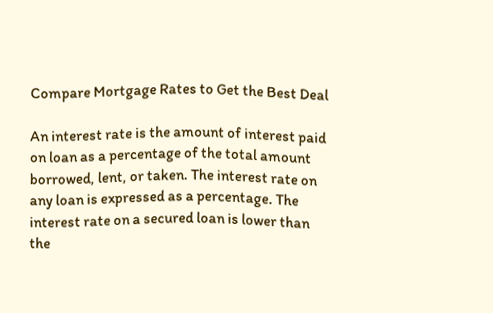Compare Mortgage Rates to Get the Best Deal

An interest rate is the amount of interest paid on loan as a percentage of the total amount borrowed, lent, or taken. The interest rate on any loan is expressed as a percentage. The interest rate on a secured loan is lower than the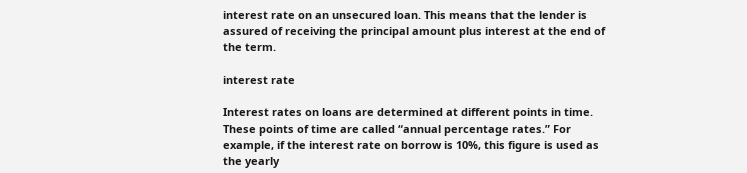interest rate on an unsecured loan. This means that the lender is assured of receiving the principal amount plus interest at the end of the term.

interest rate

Interest rates on loans are determined at different points in time. These points of time are called “annual percentage rates.” For example, if the interest rate on borrow is 10%, this figure is used as the yearly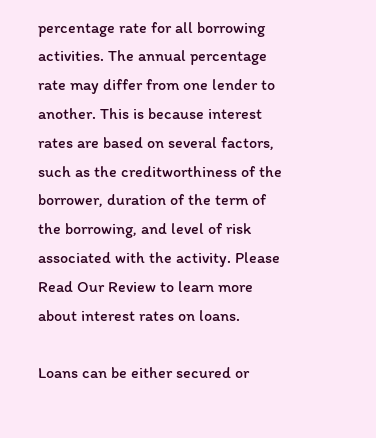percentage rate for all borrowing activities. The annual percentage rate may differ from one lender to another. This is because interest rates are based on several factors, such as the creditworthiness of the borrower, duration of the term of the borrowing, and level of risk associated with the activity. Please Read Our Review to learn more about interest rates on loans.

Loans can be either secured or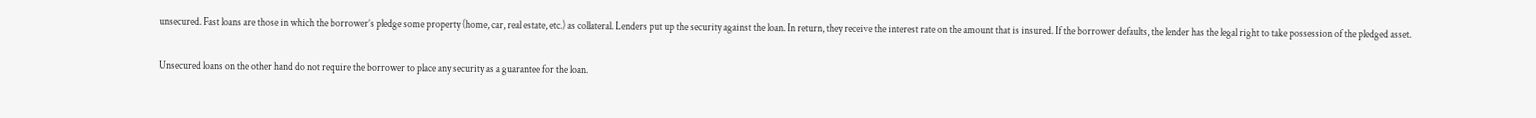unsecured. Fast loans are those in which the borrower’s pledge some property (home, car, real estate, etc.) as collateral. Lenders put up the security against the loan. In return, they receive the interest rate on the amount that is insured. If the borrower defaults, the lender has the legal right to take possession of the pledged asset.

Unsecured loans on the other hand do not require the borrower to place any security as a guarantee for the loan.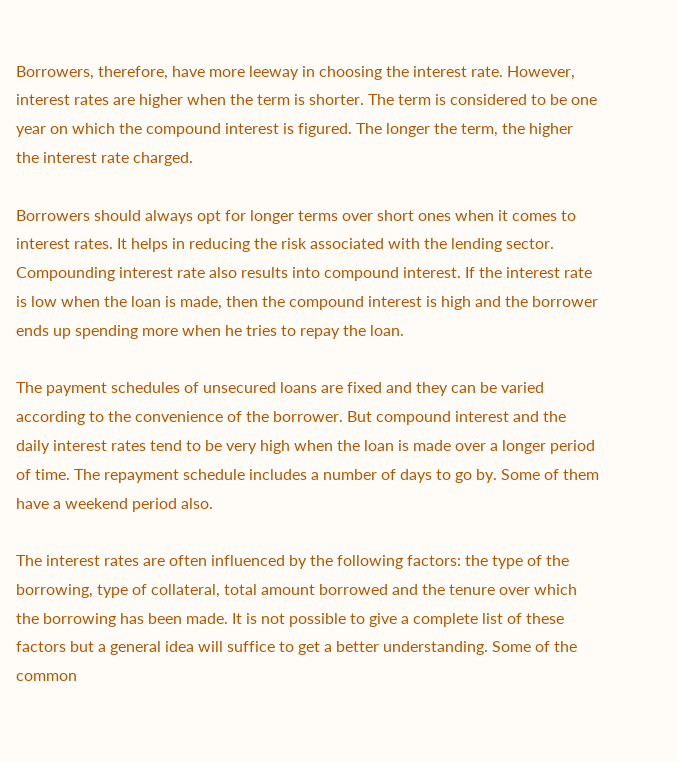Borrowers, therefore, have more leeway in choosing the interest rate. However, interest rates are higher when the term is shorter. The term is considered to be one year on which the compound interest is figured. The longer the term, the higher the interest rate charged.

Borrowers should always opt for longer terms over short ones when it comes to interest rates. It helps in reducing the risk associated with the lending sector. Compounding interest rate also results into compound interest. If the interest rate is low when the loan is made, then the compound interest is high and the borrower ends up spending more when he tries to repay the loan.

The payment schedules of unsecured loans are fixed and they can be varied according to the convenience of the borrower. But compound interest and the daily interest rates tend to be very high when the loan is made over a longer period of time. The repayment schedule includes a number of days to go by. Some of them have a weekend period also.

The interest rates are often influenced by the following factors: the type of the borrowing, type of collateral, total amount borrowed and the tenure over which the borrowing has been made. It is not possible to give a complete list of these factors but a general idea will suffice to get a better understanding. Some of the common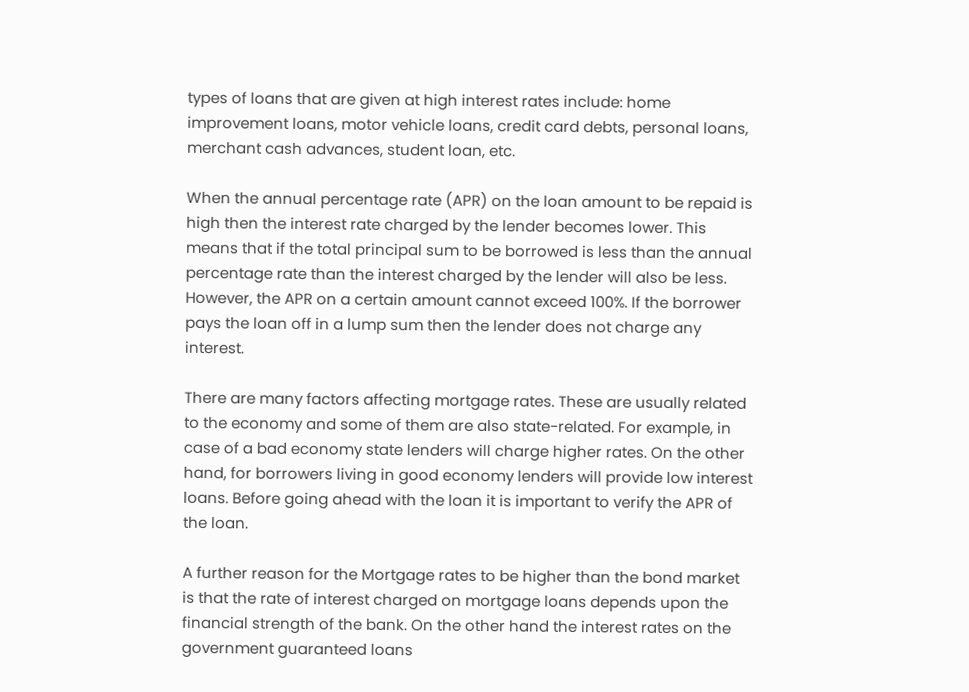types of loans that are given at high interest rates include: home improvement loans, motor vehicle loans, credit card debts, personal loans, merchant cash advances, student loan, etc.

When the annual percentage rate (APR) on the loan amount to be repaid is high then the interest rate charged by the lender becomes lower. This means that if the total principal sum to be borrowed is less than the annual percentage rate than the interest charged by the lender will also be less. However, the APR on a certain amount cannot exceed 100%. If the borrower pays the loan off in a lump sum then the lender does not charge any interest.

There are many factors affecting mortgage rates. These are usually related to the economy and some of them are also state-related. For example, in case of a bad economy state lenders will charge higher rates. On the other hand, for borrowers living in good economy lenders will provide low interest loans. Before going ahead with the loan it is important to verify the APR of the loan.

A further reason for the Mortgage rates to be higher than the bond market is that the rate of interest charged on mortgage loans depends upon the financial strength of the bank. On the other hand the interest rates on the government guaranteed loans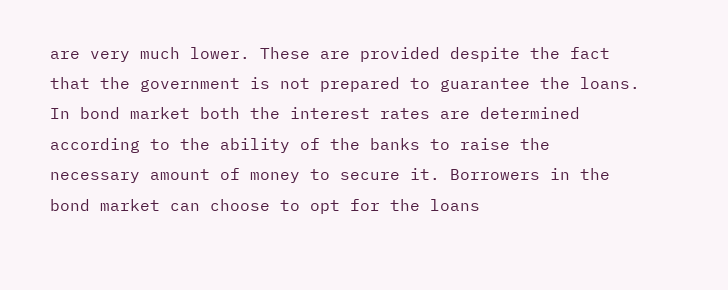are very much lower. These are provided despite the fact that the government is not prepared to guarantee the loans. In bond market both the interest rates are determined according to the ability of the banks to raise the necessary amount of money to secure it. Borrowers in the bond market can choose to opt for the loans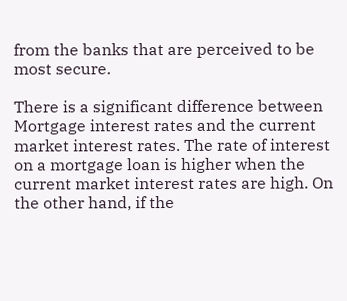from the banks that are perceived to be most secure.

There is a significant difference between Mortgage interest rates and the current market interest rates. The rate of interest on a mortgage loan is higher when the current market interest rates are high. On the other hand, if the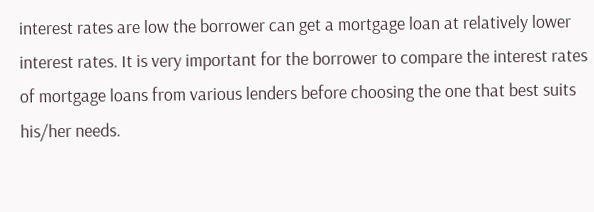interest rates are low the borrower can get a mortgage loan at relatively lower interest rates. It is very important for the borrower to compare the interest rates of mortgage loans from various lenders before choosing the one that best suits his/her needs.